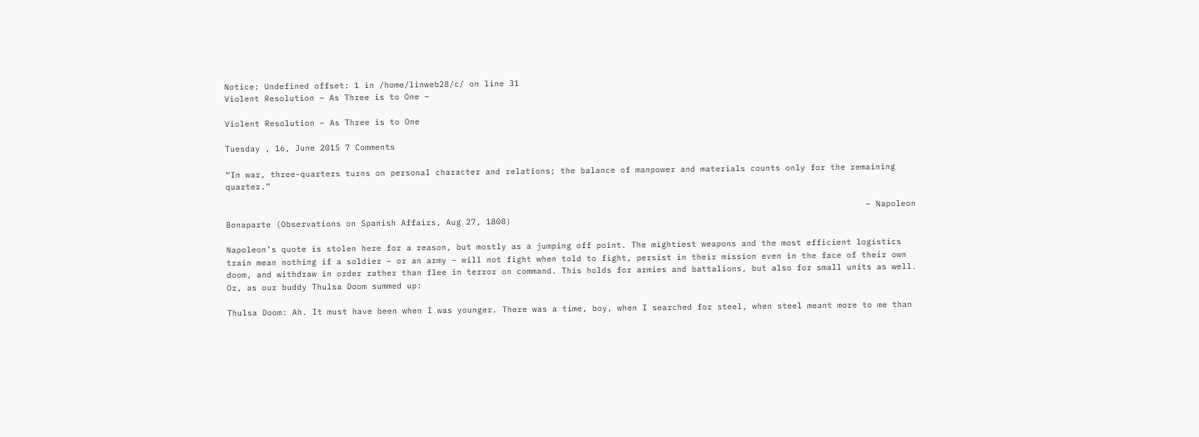Notice: Undefined offset: 1 in /home/linweb28/c/ on line 31
Violent Resolution – As Three is to One –

Violent Resolution – As Three is to One

Tuesday , 16, June 2015 7 Comments

“In war, three-quarters turns on personal character and relations; the balance of manpower and materials counts only for the remaining quarter.”

                                                                                                                                – Napoleon Bonaparte (Observations on Spanish Affairs, Aug 27, 1808)

Napoleon’s quote is stolen here for a reason, but mostly as a jumping off point. The mightiest weapons and the most efficient logistics train mean nothing if a soldier – or an army – will not fight when told to fight, persist in their mission even in the face of their own doom, and withdraw in order rather than flee in terror on command. This holds for armies and battalions, but also for small units as well. Or, as our buddy Thulsa Doom summed up:

Thulsa Doom: Ah. It must have been when I was younger. There was a time, boy, when I searched for steel, when steel meant more to me than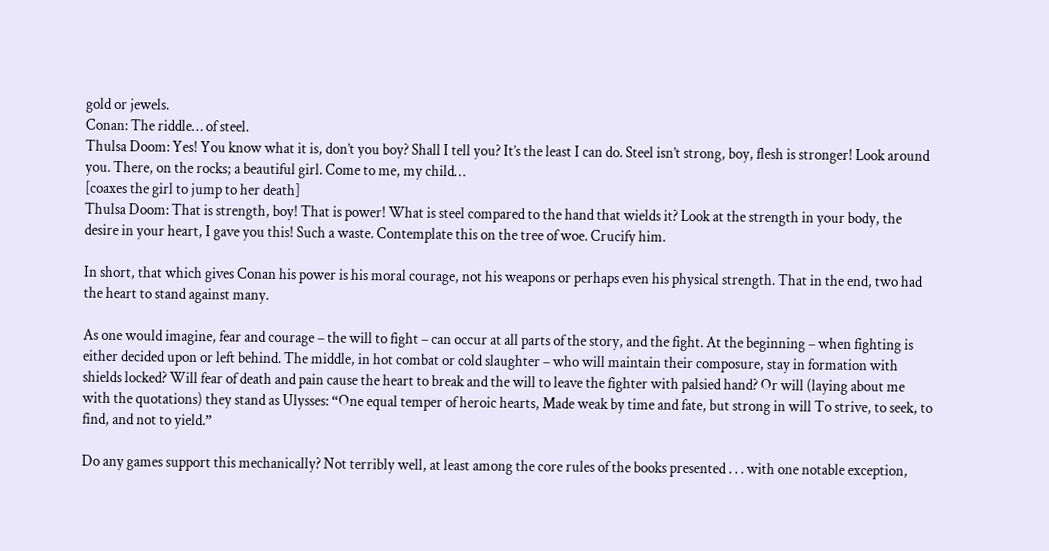gold or jewels.
Conan: The riddle… of steel.
Thulsa Doom: Yes! You know what it is, don’t you boy? Shall I tell you? It’s the least I can do. Steel isn’t strong, boy, flesh is stronger! Look around you. There, on the rocks; a beautiful girl. Come to me, my child…
[coaxes the girl to jump to her death]
Thulsa Doom: That is strength, boy! That is power! What is steel compared to the hand that wields it? Look at the strength in your body, the desire in your heart, I gave you this! Such a waste. Contemplate this on the tree of woe. Crucify him.

In short, that which gives Conan his power is his moral courage, not his weapons or perhaps even his physical strength. That in the end, two had the heart to stand against many.

As one would imagine, fear and courage – the will to fight – can occur at all parts of the story, and the fight. At the beginning – when fighting is either decided upon or left behind. The middle, in hot combat or cold slaughter – who will maintain their composure, stay in formation with shields locked? Will fear of death and pain cause the heart to break and the will to leave the fighter with palsied hand? Or will (laying about me with the quotations) they stand as Ulysses: “One equal temper of heroic hearts, Made weak by time and fate, but strong in will To strive, to seek, to find, and not to yield.”

Do any games support this mechanically? Not terribly well, at least among the core rules of the books presented . . . with one notable exception,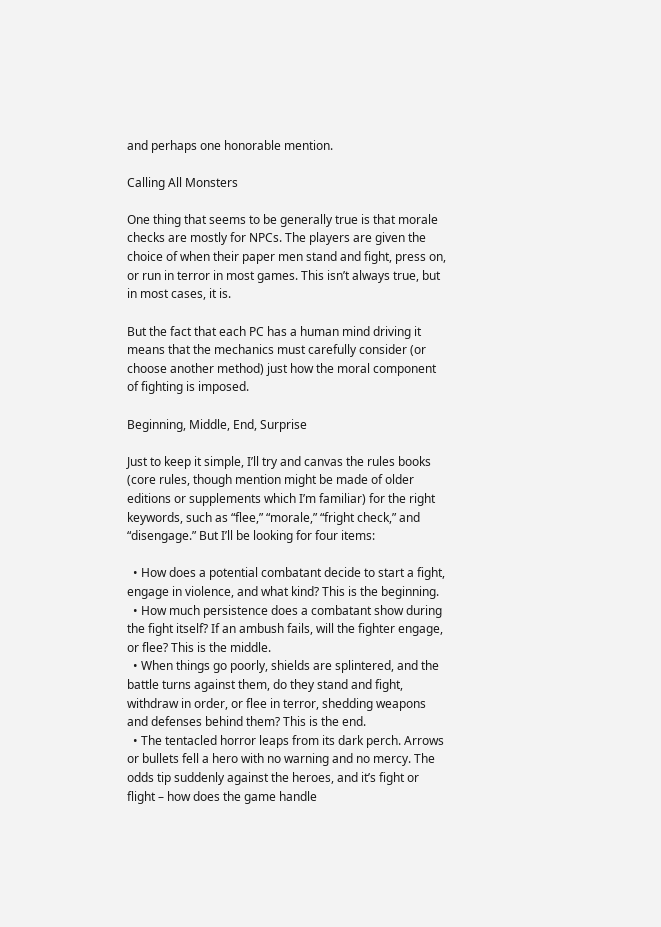and perhaps one honorable mention.

Calling All Monsters

One thing that seems to be generally true is that morale checks are mostly for NPCs. The players are given the choice of when their paper men stand and fight, press on, or run in terror in most games. This isn’t always true, but in most cases, it is.

But the fact that each PC has a human mind driving it means that the mechanics must carefully consider (or choose another method) just how the moral component of fighting is imposed.

Beginning, Middle, End, Surprise

Just to keep it simple, I’ll try and canvas the rules books (core rules, though mention might be made of older editions or supplements which I’m familiar) for the right keywords, such as “flee,” “morale,” “fright check,” and “disengage.” But I’ll be looking for four items:

  • How does a potential combatant decide to start a fight, engage in violence, and what kind? This is the beginning.
  • How much persistence does a combatant show during the fight itself? If an ambush fails, will the fighter engage, or flee? This is the middle.
  • When things go poorly, shields are splintered, and the battle turns against them, do they stand and fight, withdraw in order, or flee in terror, shedding weapons and defenses behind them? This is the end.
  • The tentacled horror leaps from its dark perch. Arrows or bullets fell a hero with no warning and no mercy. The odds tip suddenly against the heroes, and it’s fight or flight – how does the game handle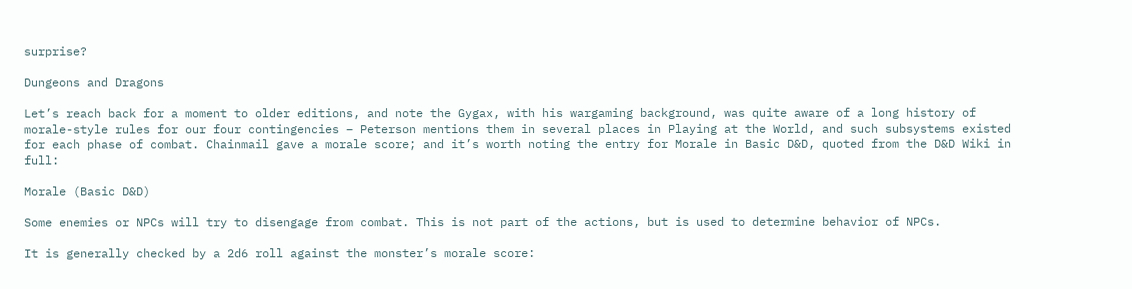surprise?

Dungeons and Dragons

Let’s reach back for a moment to older editions, and note the Gygax, with his wargaming background, was quite aware of a long history of morale-style rules for our four contingencies – Peterson mentions them in several places in Playing at the World, and such subsystems existed for each phase of combat. Chainmail gave a morale score; and it’s worth noting the entry for Morale in Basic D&D, quoted from the D&D Wiki in full:

Morale (Basic D&D)

Some enemies or NPCs will try to disengage from combat. This is not part of the actions, but is used to determine behavior of NPCs.

It is generally checked by a 2d6 roll against the monster’s morale score: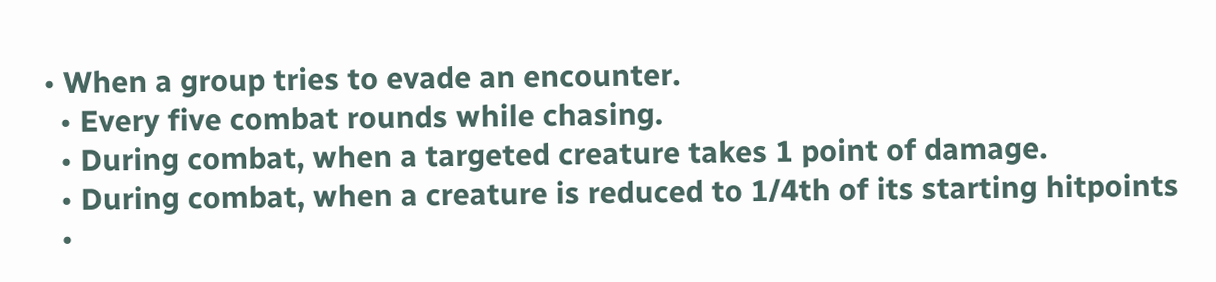• When a group tries to evade an encounter.
  • Every five combat rounds while chasing.
  • During combat, when a targeted creature takes 1 point of damage.
  • During combat, when a creature is reduced to 1/4th of its starting hitpoints
  •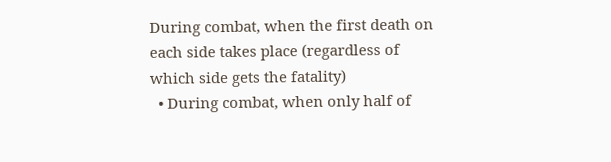During combat, when the first death on each side takes place (regardless of which side gets the fatality)
  • During combat, when only half of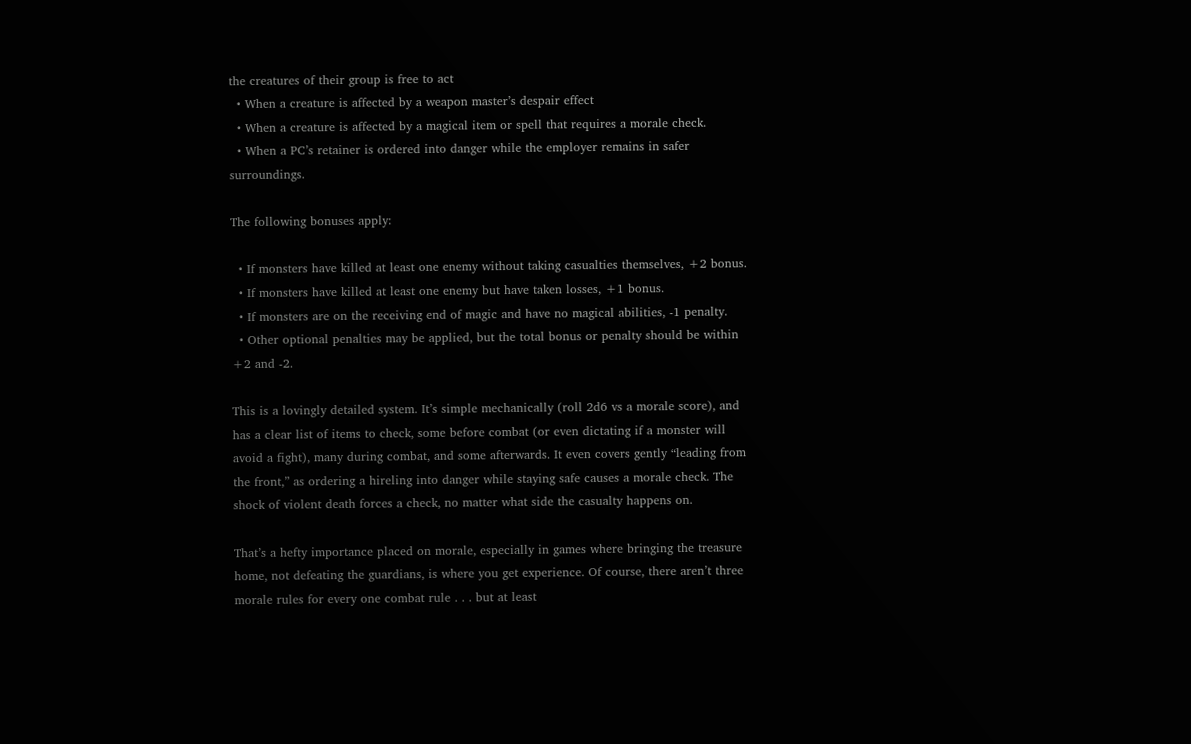the creatures of their group is free to act
  • When a creature is affected by a weapon master’s despair effect
  • When a creature is affected by a magical item or spell that requires a morale check.
  • When a PC’s retainer is ordered into danger while the employer remains in safer surroundings.

The following bonuses apply:

  • If monsters have killed at least one enemy without taking casualties themselves, +2 bonus.
  • If monsters have killed at least one enemy but have taken losses, +1 bonus.
  • If monsters are on the receiving end of magic and have no magical abilities, -1 penalty.
  • Other optional penalties may be applied, but the total bonus or penalty should be within +2 and -2.

This is a lovingly detailed system. It’s simple mechanically (roll 2d6 vs a morale score), and has a clear list of items to check, some before combat (or even dictating if a monster will avoid a fight), many during combat, and some afterwards. It even covers gently “leading from the front,” as ordering a hireling into danger while staying safe causes a morale check. The shock of violent death forces a check, no matter what side the casualty happens on.

That’s a hefty importance placed on morale, especially in games where bringing the treasure home, not defeating the guardians, is where you get experience. Of course, there aren’t three morale rules for every one combat rule . . . but at least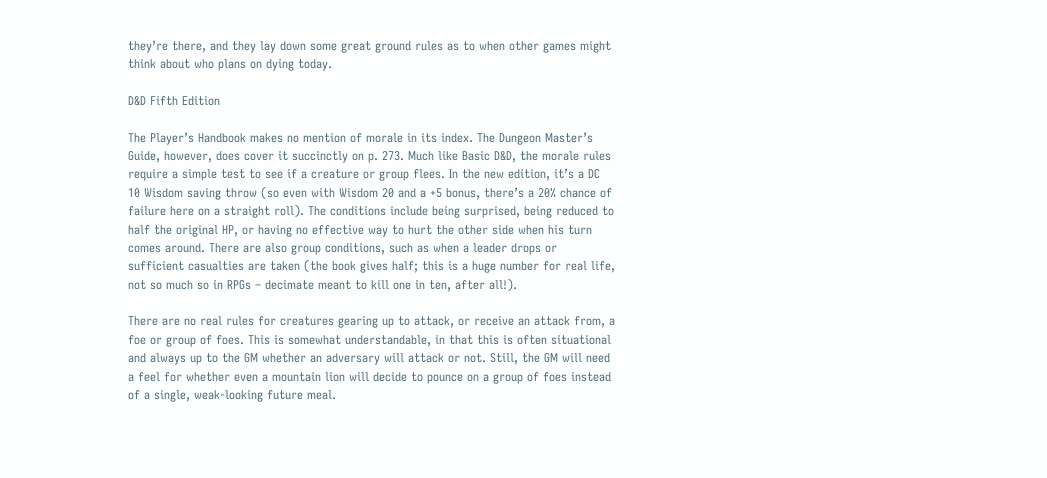they’re there, and they lay down some great ground rules as to when other games might think about who plans on dying today.

D&D Fifth Edition

The Player’s Handbook makes no mention of morale in its index. The Dungeon Master’s Guide, however, does cover it succinctly on p. 273. Much like Basic D&D, the morale rules require a simple test to see if a creature or group flees. In the new edition, it’s a DC 10 Wisdom saving throw (so even with Wisdom 20 and a +5 bonus, there’s a 20% chance of failure here on a straight roll). The conditions include being surprised, being reduced to half the original HP, or having no effective way to hurt the other side when his turn comes around. There are also group conditions, such as when a leader drops or sufficient casualties are taken (the book gives half; this is a huge number for real life, not so much so in RPGs – decimate meant to kill one in ten, after all!).

There are no real rules for creatures gearing up to attack, or receive an attack from, a foe or group of foes. This is somewhat understandable, in that this is often situational and always up to the GM whether an adversary will attack or not. Still, the GM will need a feel for whether even a mountain lion will decide to pounce on a group of foes instead of a single, weak-looking future meal.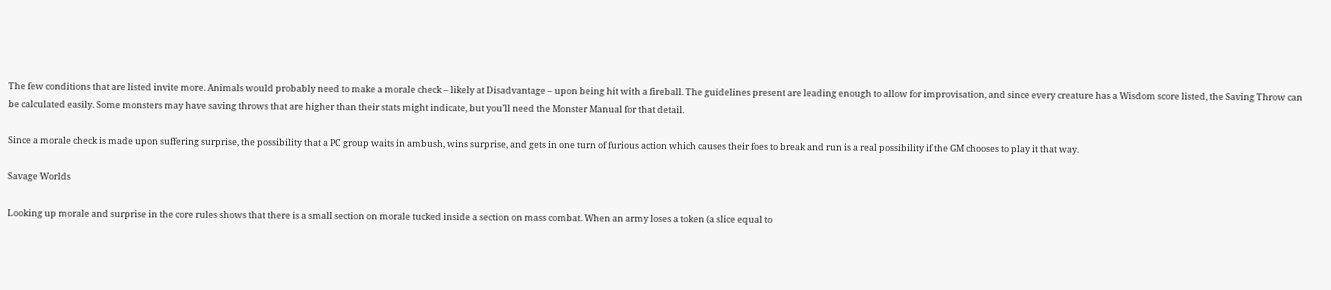The few conditions that are listed invite more. Animals would probably need to make a morale check – likely at Disadvantage – upon being hit with a fireball. The guidelines present are leading enough to allow for improvisation, and since every creature has a Wisdom score listed, the Saving Throw can be calculated easily. Some monsters may have saving throws that are higher than their stats might indicate, but you’ll need the Monster Manual for that detail.

Since a morale check is made upon suffering surprise, the possibility that a PC group waits in ambush, wins surprise, and gets in one turn of furious action which causes their foes to break and run is a real possibility if the GM chooses to play it that way.

Savage Worlds

Looking up morale and surprise in the core rules shows that there is a small section on morale tucked inside a section on mass combat. When an army loses a token (a slice equal to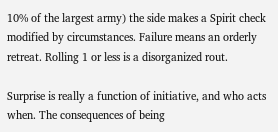10% of the largest army) the side makes a Spirit check modified by circumstances. Failure means an orderly retreat. Rolling 1 or less is a disorganized rout.

Surprise is really a function of initiative, and who acts when. The consequences of being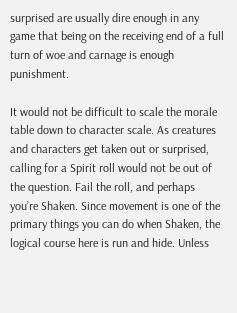surprised are usually dire enough in any game that being on the receiving end of a full turn of woe and carnage is enough punishment.

It would not be difficult to scale the morale table down to character scale. As creatures and characters get taken out or surprised, calling for a Spirit roll would not be out of the question. Fail the roll, and perhaps you’re Shaken. Since movement is one of the primary things you can do when Shaken, the logical course here is run and hide. Unless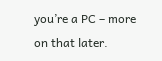you’re a PC – more on that later.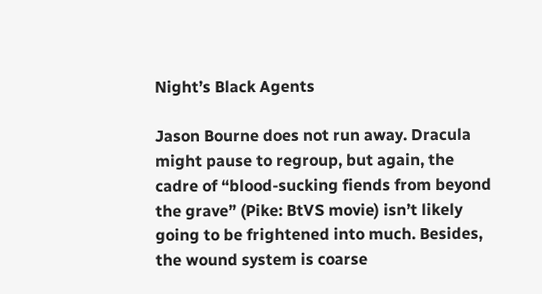Night’s Black Agents

Jason Bourne does not run away. Dracula might pause to regroup, but again, the cadre of “blood-sucking fiends from beyond the grave” (Pike: BtVS movie) isn’t likely going to be frightened into much. Besides, the wound system is coarse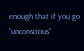enough that if you go “unconscious”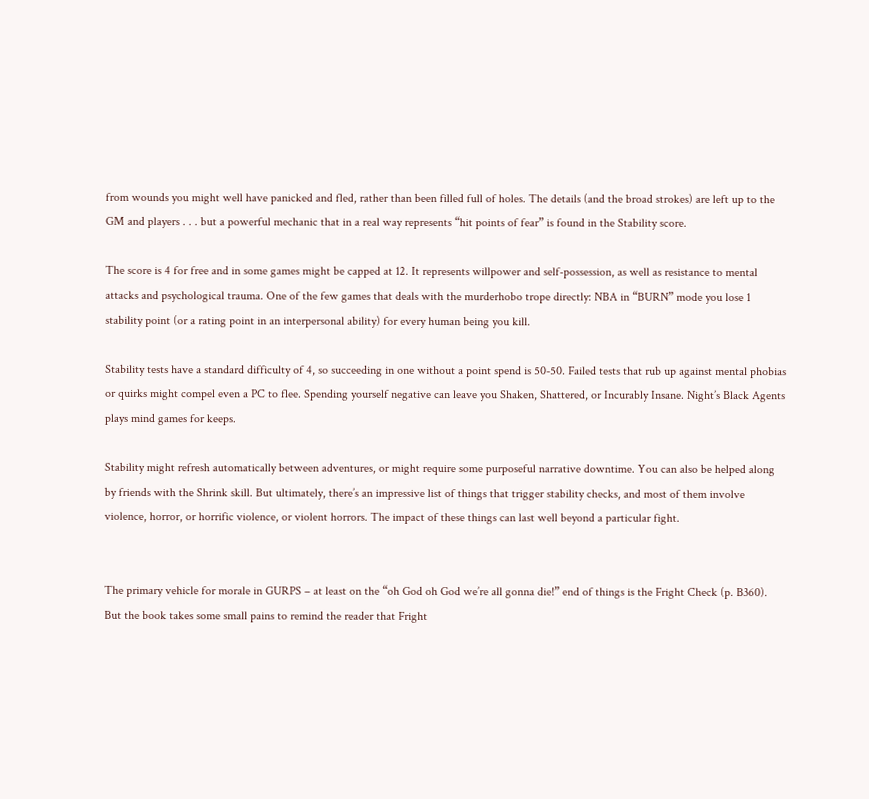from wounds you might well have panicked and fled, rather than been filled full of holes. The details (and the broad strokes) are left up to the GM and players . . . but a powerful mechanic that in a real way represents “hit points of fear” is found in the Stability score.

The score is 4 for free and in some games might be capped at 12. It represents willpower and self-possession, as well as resistance to mental attacks and psychological trauma. One of the few games that deals with the murderhobo trope directly: NBA in “BURN” mode you lose 1 stability point (or a rating point in an interpersonal ability) for every human being you kill.

Stability tests have a standard difficulty of 4, so succeeding in one without a point spend is 50-50. Failed tests that rub up against mental phobias or quirks might compel even a PC to flee. Spending yourself negative can leave you Shaken, Shattered, or Incurably Insane. Night’s Black Agents plays mind games for keeps.

Stability might refresh automatically between adventures, or might require some purposeful narrative downtime. You can also be helped along by friends with the Shrink skill. But ultimately, there’s an impressive list of things that trigger stability checks, and most of them involve violence, horror, or horrific violence, or violent horrors. The impact of these things can last well beyond a particular fight.


The primary vehicle for morale in GURPS – at least on the “oh God oh God we’re all gonna die!” end of things is the Fright Check (p. B360). But the book takes some small pains to remind the reader that Fright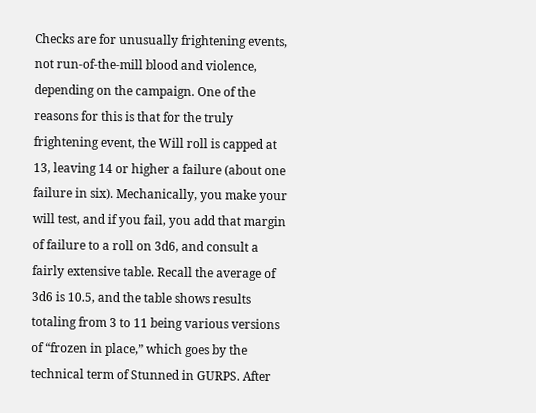Checks are for unusually frightening events, not run-of-the-mill blood and violence, depending on the campaign. One of the reasons for this is that for the truly frightening event, the Will roll is capped at 13, leaving 14 or higher a failure (about one failure in six). Mechanically, you make your will test, and if you fail, you add that margin of failure to a roll on 3d6, and consult a fairly extensive table. Recall the average of 3d6 is 10.5, and the table shows results totaling from 3 to 11 being various versions of “frozen in place,” which goes by the technical term of Stunned in GURPS. After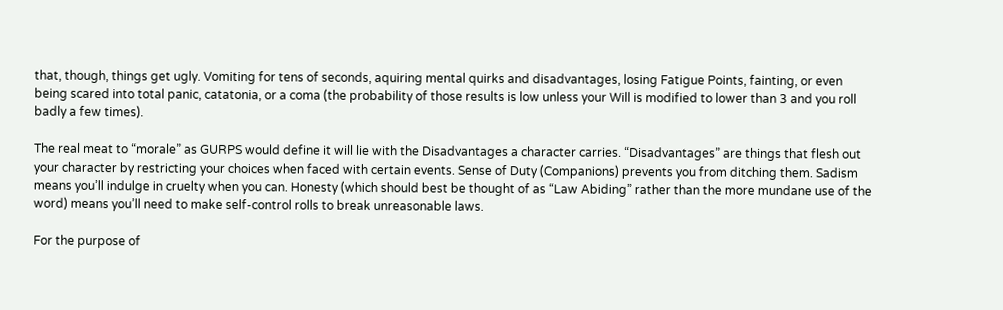that, though, things get ugly. Vomiting for tens of seconds, aquiring mental quirks and disadvantages, losing Fatigue Points, fainting, or even being scared into total panic, catatonia, or a coma (the probability of those results is low unless your Will is modified to lower than 3 and you roll badly a few times).

The real meat to “morale” as GURPS would define it will lie with the Disadvantages a character carries. “Disadvantages” are things that flesh out your character by restricting your choices when faced with certain events. Sense of Duty (Companions) prevents you from ditching them. Sadism means you’ll indulge in cruelty when you can. Honesty (which should best be thought of as “Law Abiding” rather than the more mundane use of the word) means you’ll need to make self-control rolls to break unreasonable laws.

For the purpose of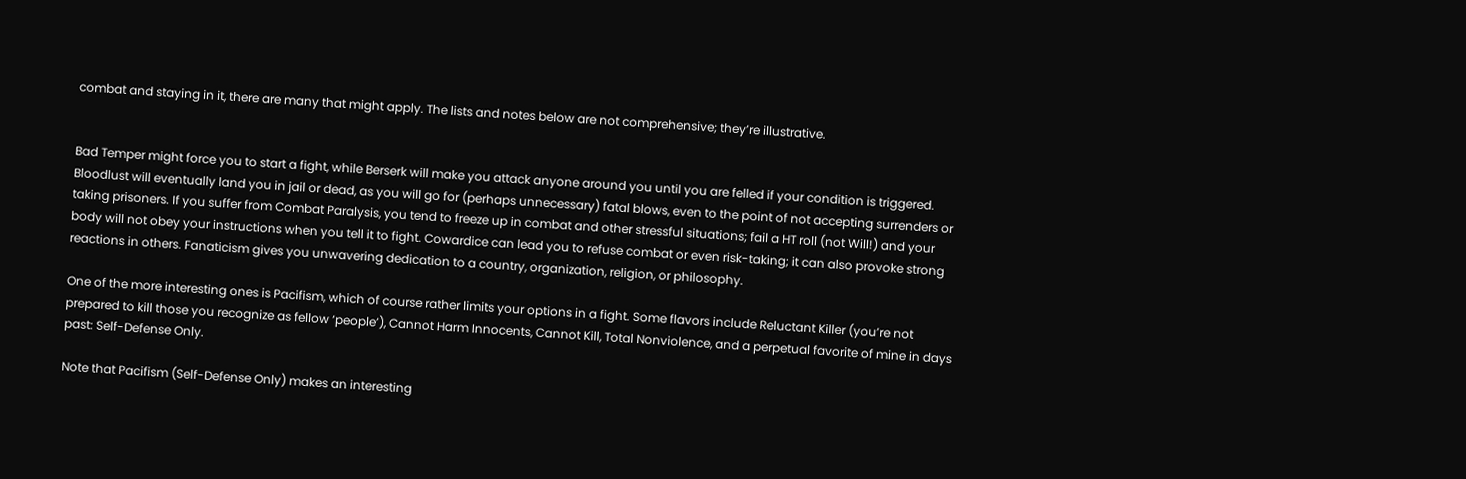combat and staying in it, there are many that might apply. The lists and notes below are not comprehensive; they’re illustrative.


Bad Temper might force you to start a fight, while Berserk will make you attack anyone around you until you are felled if your condition is triggered. Bloodlust will eventually land you in jail or dead, as you will go for (perhaps unnecessary) fatal blows, even to the point of not accepting surrenders or taking prisoners. If you suffer from Combat Paralysis, you tend to freeze up in combat and other stressful situations; fail a HT roll (not Will!) and your body will not obey your instructions when you tell it to fight. Cowardice can lead you to refuse combat or even risk-taking; it can also provoke strong reactions in others. Fanaticism gives you unwavering dedication to a country, organization, religion, or philosophy.

One of the more interesting ones is Pacifism, which of course rather limits your options in a fight. Some flavors include Reluctant Killer (you’re not prepared to kill those you recognize as fellow ‘people’), Cannot Harm Innocents, Cannot Kill, Total Nonviolence, and a perpetual favorite of mine in days past: Self-Defense Only.

Note that Pacifism (Self-Defense Only) makes an interesting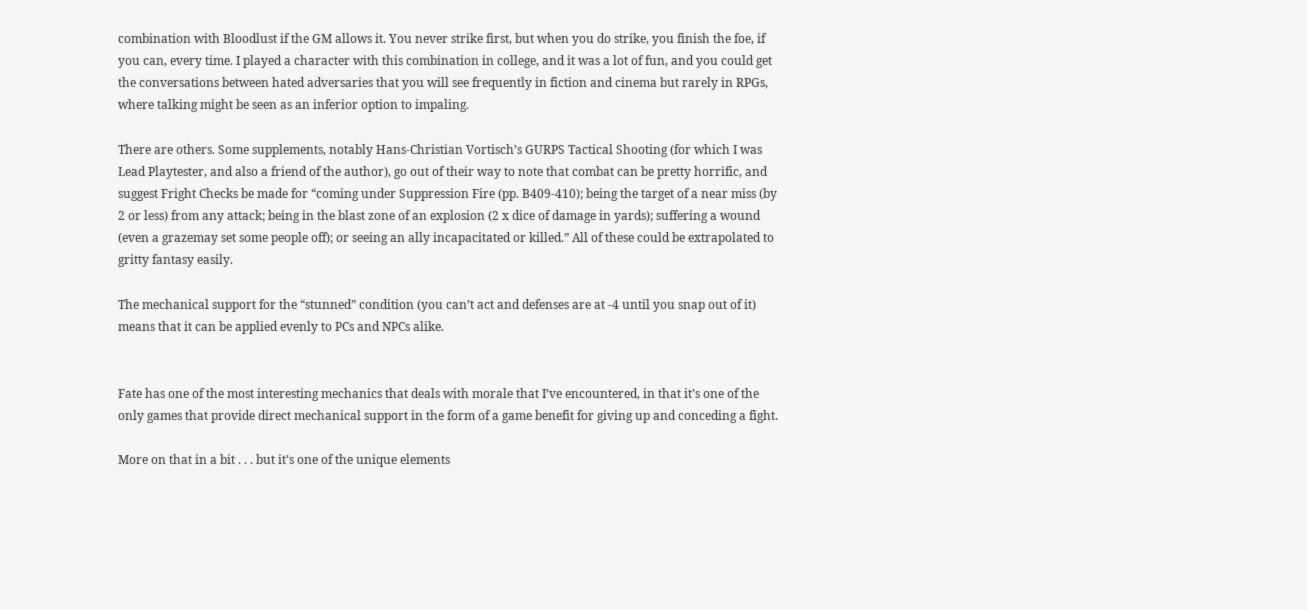combination with Bloodlust if the GM allows it. You never strike first, but when you do strike, you finish the foe, if you can, every time. I played a character with this combination in college, and it was a lot of fun, and you could get the conversations between hated adversaries that you will see frequently in fiction and cinema but rarely in RPGs, where talking might be seen as an inferior option to impaling.

There are others. Some supplements, notably Hans-Christian Vortisch’s GURPS Tactical Shooting (for which I was Lead Playtester, and also a friend of the author), go out of their way to note that combat can be pretty horrific, and suggest Fright Checks be made for “coming under Suppression Fire (pp. B409-410); being the target of a near miss (by 2 or less) from any attack; being in the blast zone of an explosion (2 x dice of damage in yards); suffering a wound (even a grazemay set some people off); or seeing an ally incapacitated or killed.” All of these could be extrapolated to gritty fantasy easily.

The mechanical support for the “stunned” condition (you can’t act and defenses are at -4 until you snap out of it) means that it can be applied evenly to PCs and NPCs alike.


Fate has one of the most interesting mechanics that deals with morale that I’ve encountered, in that it’s one of the only games that provide direct mechanical support in the form of a game benefit for giving up and conceding a fight.

More on that in a bit . . . but it’s one of the unique elements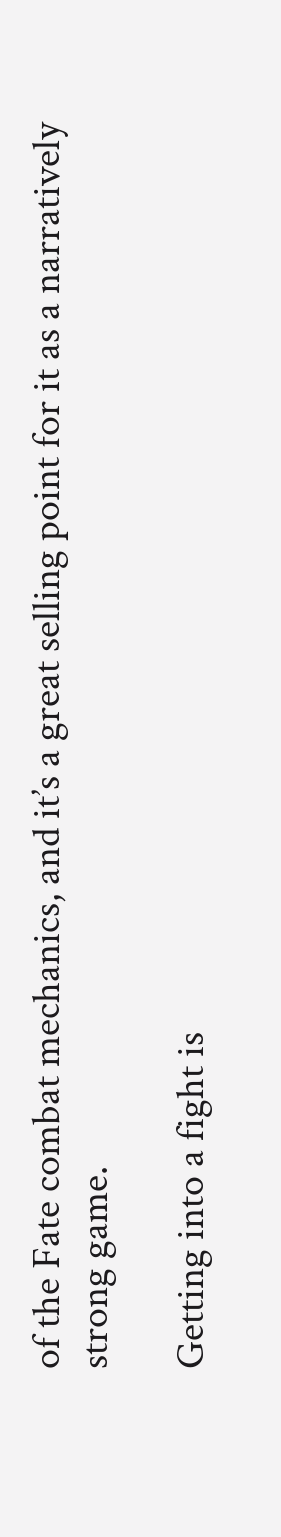of the Fate combat mechanics, and it’s a great selling point for it as a narratively strong game.

Getting into a fight is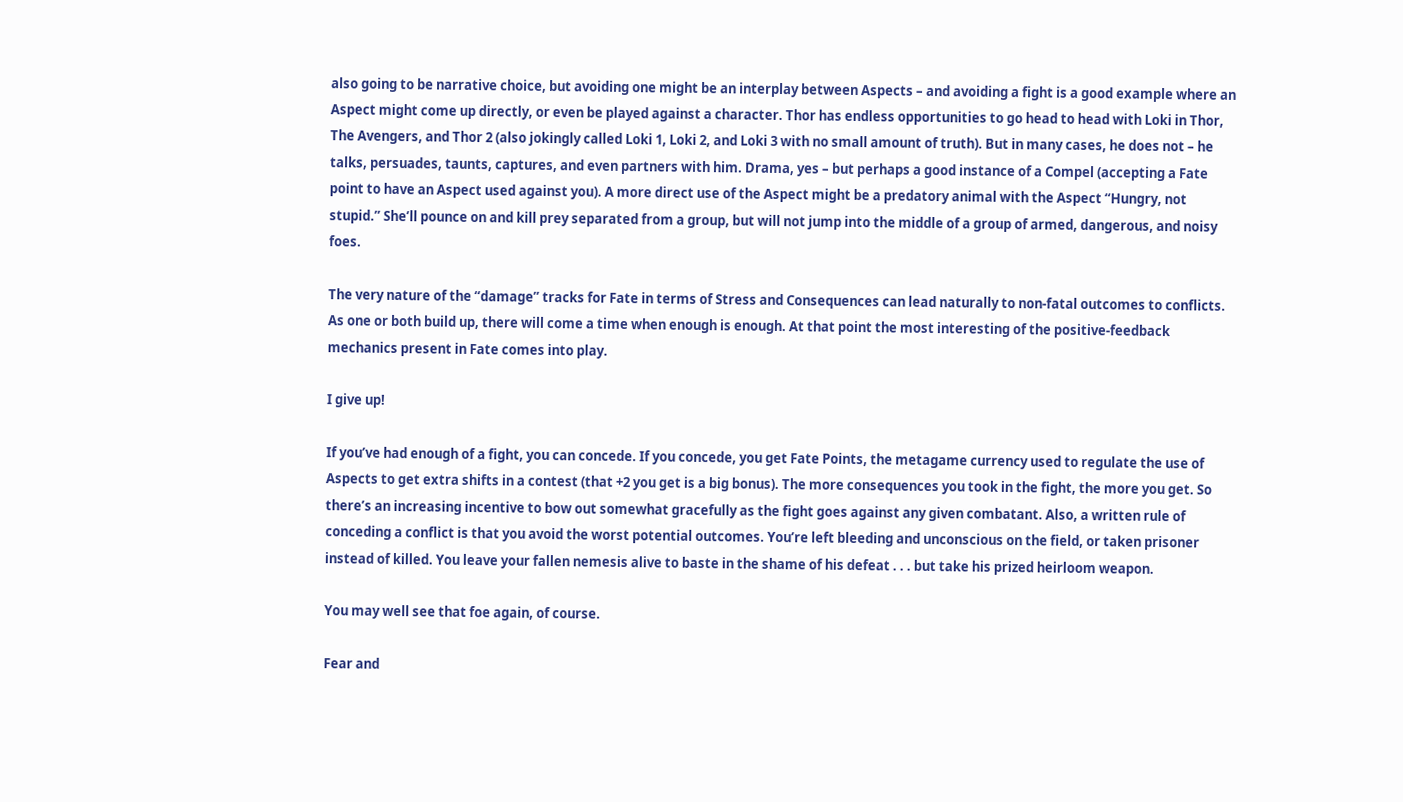also going to be narrative choice, but avoiding one might be an interplay between Aspects – and avoiding a fight is a good example where an Aspect might come up directly, or even be played against a character. Thor has endless opportunities to go head to head with Loki in Thor, The Avengers, and Thor 2 (also jokingly called Loki 1, Loki 2, and Loki 3 with no small amount of truth). But in many cases, he does not – he talks, persuades, taunts, captures, and even partners with him. Drama, yes – but perhaps a good instance of a Compel (accepting a Fate point to have an Aspect used against you). A more direct use of the Aspect might be a predatory animal with the Aspect “Hungry, not stupid.” She’ll pounce on and kill prey separated from a group, but will not jump into the middle of a group of armed, dangerous, and noisy foes.

The very nature of the “damage” tracks for Fate in terms of Stress and Consequences can lead naturally to non-fatal outcomes to conflicts. As one or both build up, there will come a time when enough is enough. At that point the most interesting of the positive-feedback mechanics present in Fate comes into play.

I give up!

If you’ve had enough of a fight, you can concede. If you concede, you get Fate Points, the metagame currency used to regulate the use of Aspects to get extra shifts in a contest (that +2 you get is a big bonus). The more consequences you took in the fight, the more you get. So there’s an increasing incentive to bow out somewhat gracefully as the fight goes against any given combatant. Also, a written rule of conceding a conflict is that you avoid the worst potential outcomes. You’re left bleeding and unconscious on the field, or taken prisoner instead of killed. You leave your fallen nemesis alive to baste in the shame of his defeat . . . but take his prized heirloom weapon.

You may well see that foe again, of course.

Fear and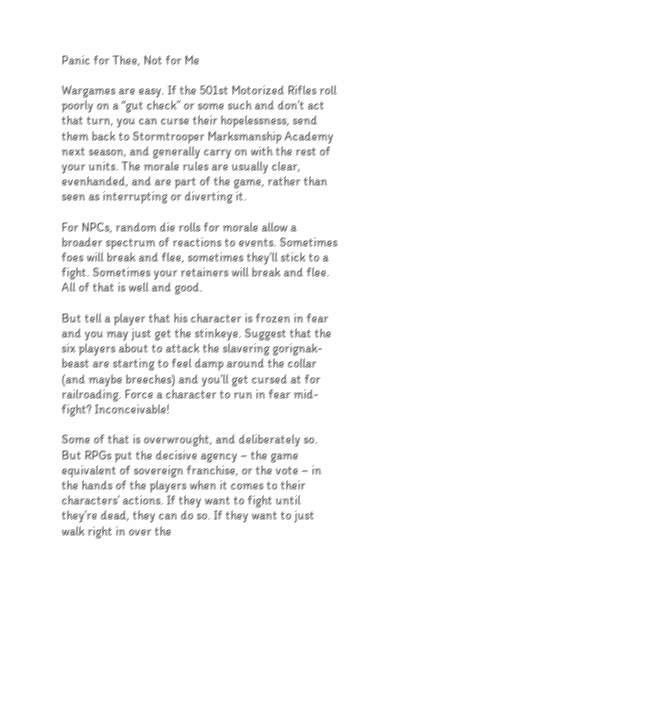Panic for Thee, Not for Me

Wargames are easy. If the 501st Motorized Rifles roll poorly on a “gut check” or some such and don’t act that turn, you can curse their hopelessness, send them back to Stormtrooper Marksmanship Academy next season, and generally carry on with the rest of your units. The morale rules are usually clear, evenhanded, and are part of the game, rather than seen as interrupting or diverting it.

For NPCs, random die rolls for morale allow a broader spectrum of reactions to events. Sometimes foes will break and flee, sometimes they’ll stick to a fight. Sometimes your retainers will break and flee. All of that is well and good.

But tell a player that his character is frozen in fear and you may just get the stinkeye. Suggest that the six players about to attack the slavering gorignak-beast are starting to feel damp around the collar (and maybe breeches) and you’ll get cursed at for railroading. Force a character to run in fear mid-fight? Inconceivable!

Some of that is overwrought, and deliberately so. But RPGs put the decisive agency – the game equivalent of sovereign franchise, or the vote – in the hands of the players when it comes to their characters’ actions. If they want to fight until they’re dead, they can do so. If they want to just walk right in over the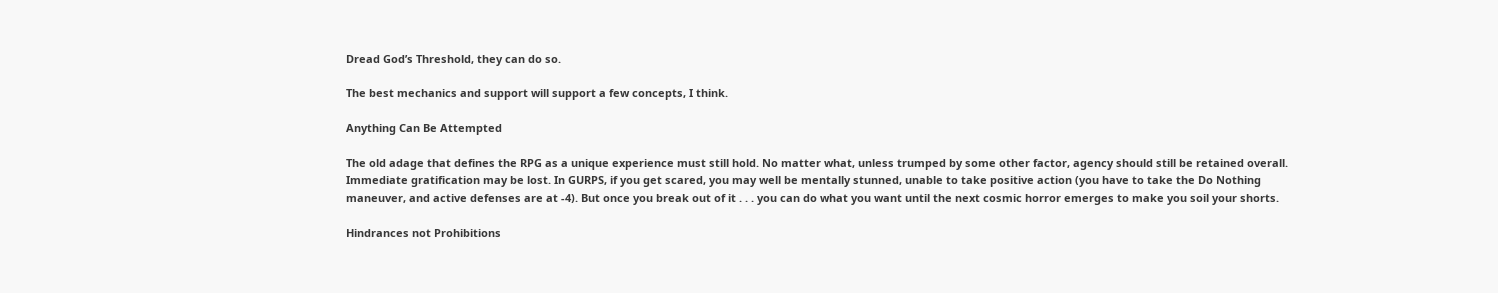Dread God’s Threshold, they can do so.

The best mechanics and support will support a few concepts, I think.

Anything Can Be Attempted

The old adage that defines the RPG as a unique experience must still hold. No matter what, unless trumped by some other factor, agency should still be retained overall. Immediate gratification may be lost. In GURPS, if you get scared, you may well be mentally stunned, unable to take positive action (you have to take the Do Nothing maneuver, and active defenses are at -4). But once you break out of it . . . you can do what you want until the next cosmic horror emerges to make you soil your shorts.

Hindrances not Prohibitions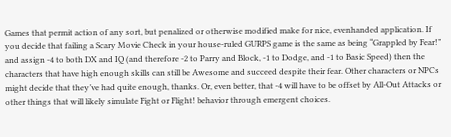Games that permit action of any sort, but penalized or otherwise modified make for nice, evenhanded application. If you decide that failing a Scary Movie Check in your house-ruled GURPS game is the same as being “Grappled by Fear!” and assign -4 to both DX and IQ (and therefore -2 to Parry and Block, -1 to Dodge, and -1 to Basic Speed) then the characters that have high enough skills can still be Awesome and succeed despite their fear. Other characters or NPCs might decide that they’ve had quite enough, thanks. Or, even better, that -4 will have to be offset by All-Out Attacks or other things that will likely simulate Fight or Flight! behavior through emergent choices.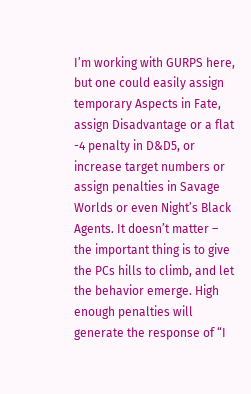I’m working with GURPS here, but one could easily assign temporary Aspects in Fate, assign Disadvantage or a flat -4 penalty in D&D5, or increase target numbers or assign penalties in Savage Worlds or even Night’s Black Agents. It doesn’t matter – the important thing is to give the PCs hills to climb, and let the behavior emerge. High enough penalties will generate the response of “I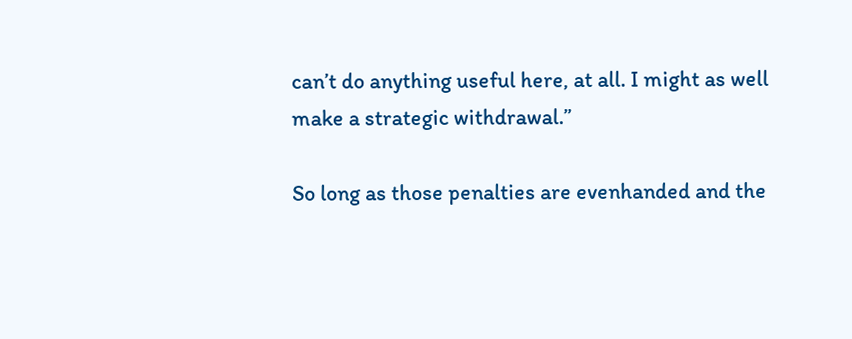can’t do anything useful here, at all. I might as well make a strategic withdrawal.”

So long as those penalties are evenhanded and the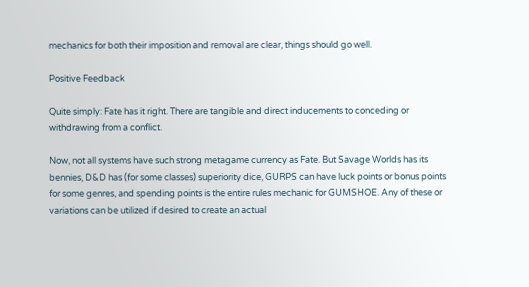mechanics for both their imposition and removal are clear, things should go well.

Positive Feedback

Quite simply: Fate has it right. There are tangible and direct inducements to conceding or withdrawing from a conflict.

Now, not all systems have such strong metagame currency as Fate. But Savage Worlds has its bennies, D&D has (for some classes) superiority dice, GURPS can have luck points or bonus points for some genres, and spending points is the entire rules mechanic for GUMSHOE. Any of these or variations can be utilized if desired to create an actual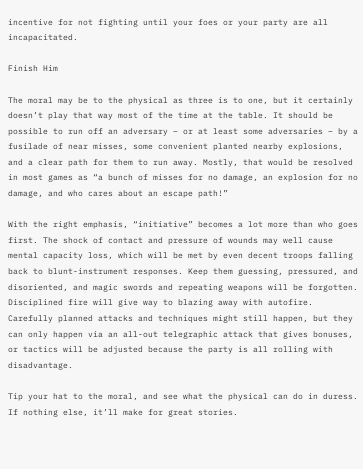incentive for not fighting until your foes or your party are all incapacitated.

Finish Him

The moral may be to the physical as three is to one, but it certainly doesn’t play that way most of the time at the table. It should be possible to run off an adversary – or at least some adversaries – by a fusilade of near misses, some convenient planted nearby explosions, and a clear path for them to run away. Mostly, that would be resolved in most games as “a bunch of misses for no damage, an explosion for no damage, and who cares about an escape path!”

With the right emphasis, “initiative” becomes a lot more than who goes first. The shock of contact and pressure of wounds may well cause mental capacity loss, which will be met by even decent troops falling back to blunt-instrument responses. Keep them guessing, pressured, and disoriented, and magic swords and repeating weapons will be forgotten. Disciplined fire will give way to blazing away with autofire. Carefully planned attacks and techniques might still happen, but they can only happen via an all-out telegraphic attack that gives bonuses, or tactics will be adjusted because the party is all rolling with disadvantage.

Tip your hat to the moral, and see what the physical can do in duress. If nothing else, it’ll make for great stories.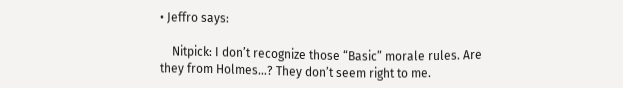• Jeffro says:

    Nitpick: I don’t recognize those “Basic” morale rules. Are they from Holmes…? They don’t seem right to me.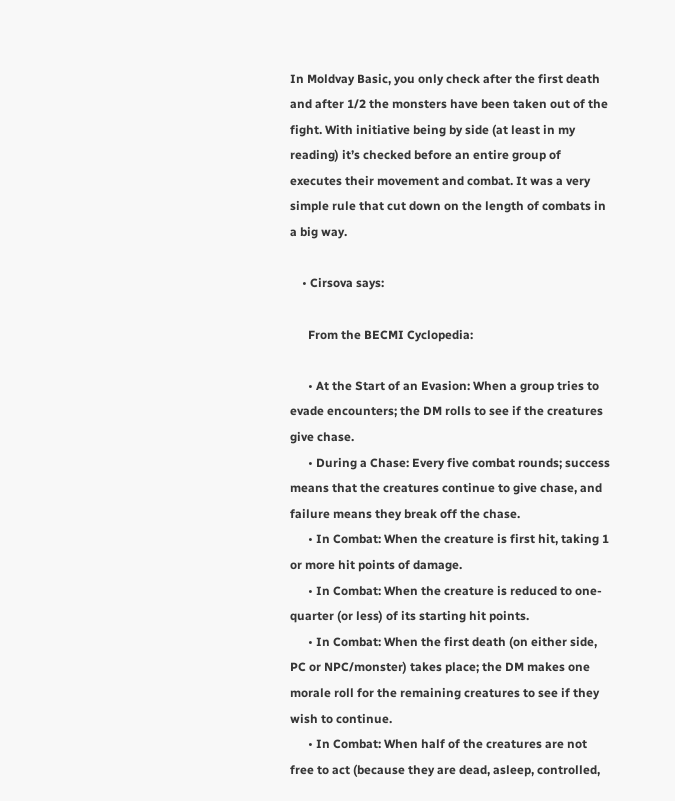In Moldvay Basic, you only check after the first death and after 1/2 the monsters have been taken out of the fight. With initiative being by side (at least in my reading) it’s checked before an entire group of executes their movement and combat. It was a very simple rule that cut down on the length of combats in a big way.

    • Cirsova says:

      From the BECMI Cyclopedia:

      • At the Start of an Evasion: When a group tries to evade encounters; the DM rolls to see if the creatures give chase.
      • During a Chase: Every five combat rounds; success means that the creatures continue to give chase, and failure means they break off the chase.
      • In Combat: When the creature is first hit, taking 1 or more hit points of damage.
      • In Combat: When the creature is reduced to one-quarter (or less) of its starting hit points.
      • In Combat: When the first death (on either side, PC or NPC/monster) takes place; the DM makes one morale roll for the remaining creatures to see if they wish to continue.
      • In Combat: When half of the creatures are not free to act (because they are dead, asleep, controlled,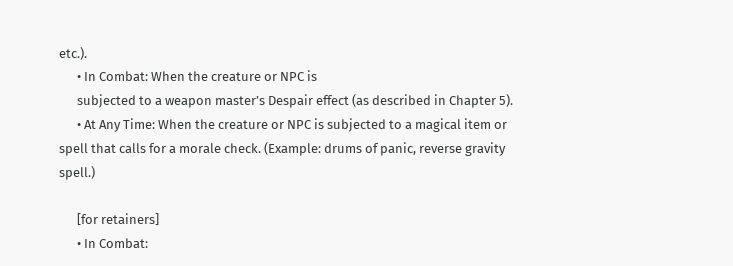etc.).
      • In Combat: When the creature or NPC is
      subjected to a weapon master’s Despair effect (as described in Chapter 5).
      • At Any Time: When the creature or NPC is subjected to a magical item or spell that calls for a morale check. (Example: drums of panic, reverse gravity spell.)

      [for retainers]
      • In Combat: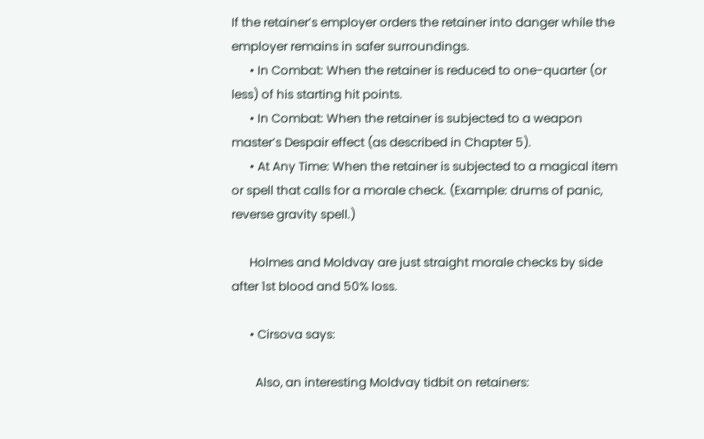If the retainer’s employer orders the retainer into danger while the employer remains in safer surroundings.
      • In Combat: When the retainer is reduced to one-quarter (or less) of his starting hit points.
      • In Combat: When the retainer is subjected to a weapon master’s Despair effect (as described in Chapter 5).
      • At Any Time: When the retainer is subjected to a magical item or spell that calls for a morale check. (Example: drums of panic, reverse gravity spell.)

      Holmes and Moldvay are just straight morale checks by side after 1st blood and 50% loss.

      • Cirsova says:

        Also, an interesting Moldvay tidbit on retainers: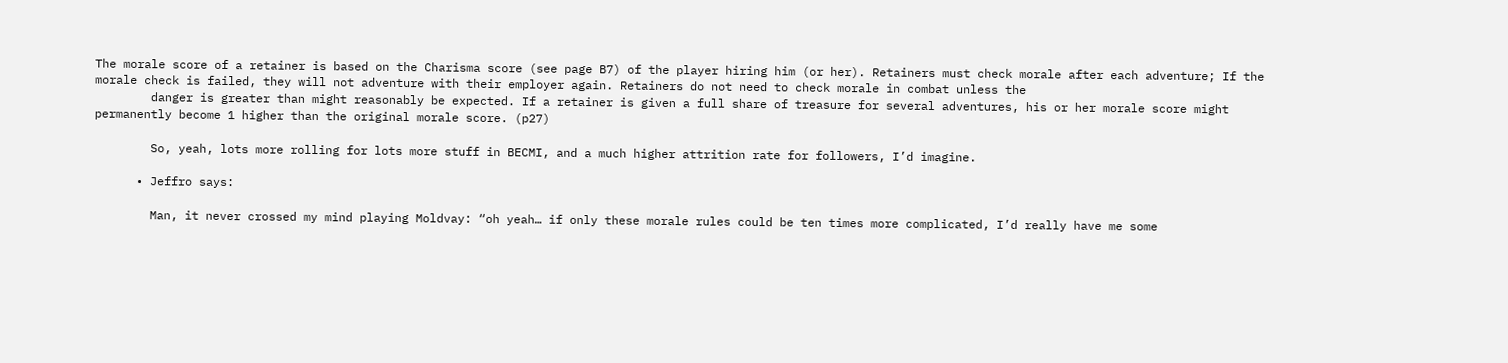The morale score of a retainer is based on the Charisma score (see page B7) of the player hiring him (or her). Retainers must check morale after each adventure; If the morale check is failed, they will not adventure with their employer again. Retainers do not need to check morale in combat unless the
        danger is greater than might reasonably be expected. If a retainer is given a full share of treasure for several adventures, his or her morale score might permanently become 1 higher than the original morale score. (p27)

        So, yeah, lots more rolling for lots more stuff in BECMI, and a much higher attrition rate for followers, I’d imagine.

      • Jeffro says:

        Man, it never crossed my mind playing Moldvay: “oh yeah… if only these morale rules could be ten times more complicated, I’d really have me some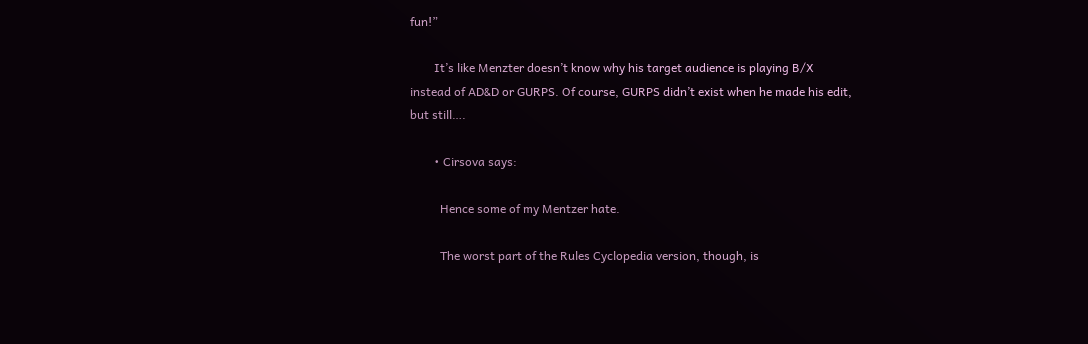fun!”

        It’s like Menzter doesn’t know why his target audience is playing B/X instead of AD&D or GURPS. Of course, GURPS didn’t exist when he made his edit, but still….

        • Cirsova says:

          Hence some of my Mentzer hate.

          The worst part of the Rules Cyclopedia version, though, is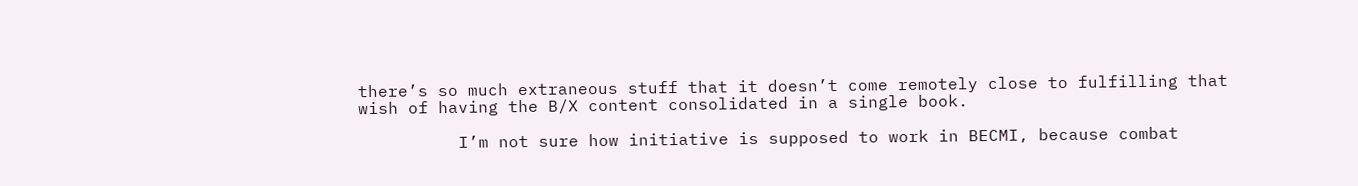there’s so much extraneous stuff that it doesn’t come remotely close to fulfilling that wish of having the B/X content consolidated in a single book.

          I’m not sure how initiative is supposed to work in BECMI, because combat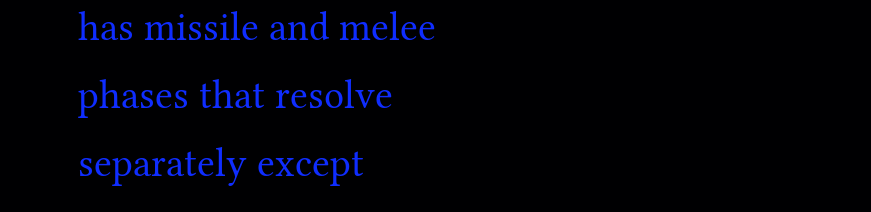has missile and melee phases that resolve separately except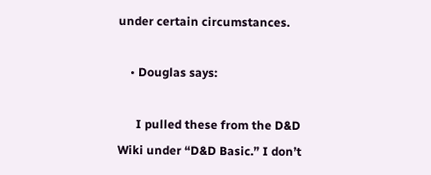under certain circumstances.

    • Douglas says:

      I pulled these from the D&D Wiki under “D&D Basic.” I don’t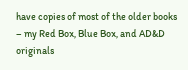have copies of most of the older books – my Red Box, Blue Box, and AD&D originals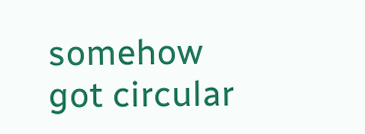somehow got circular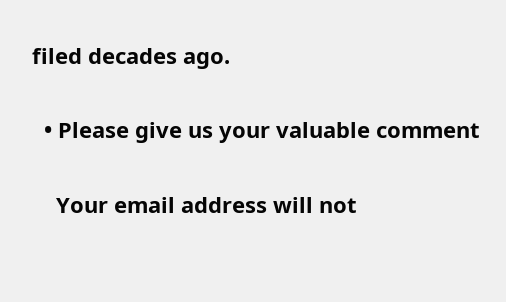filed decades ago.

  • Please give us your valuable comment

    Your email address will not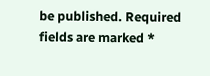be published. Required fields are marked *